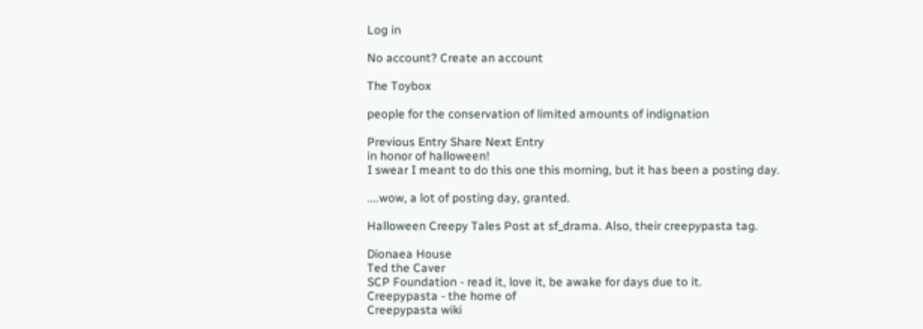Log in

No account? Create an account

The Toybox

people for the conservation of limited amounts of indignation

Previous Entry Share Next Entry
in honor of halloween!
I swear I meant to do this one this morning, but it has been a posting day.

....wow, a lot of posting day, granted.

Halloween Creepy Tales Post at sf_drama. Also, their creepypasta tag.

Dionaea House
Ted the Caver
SCP Foundation - read it, love it, be awake for days due to it.
Creepypasta - the home of
Creepypasta wiki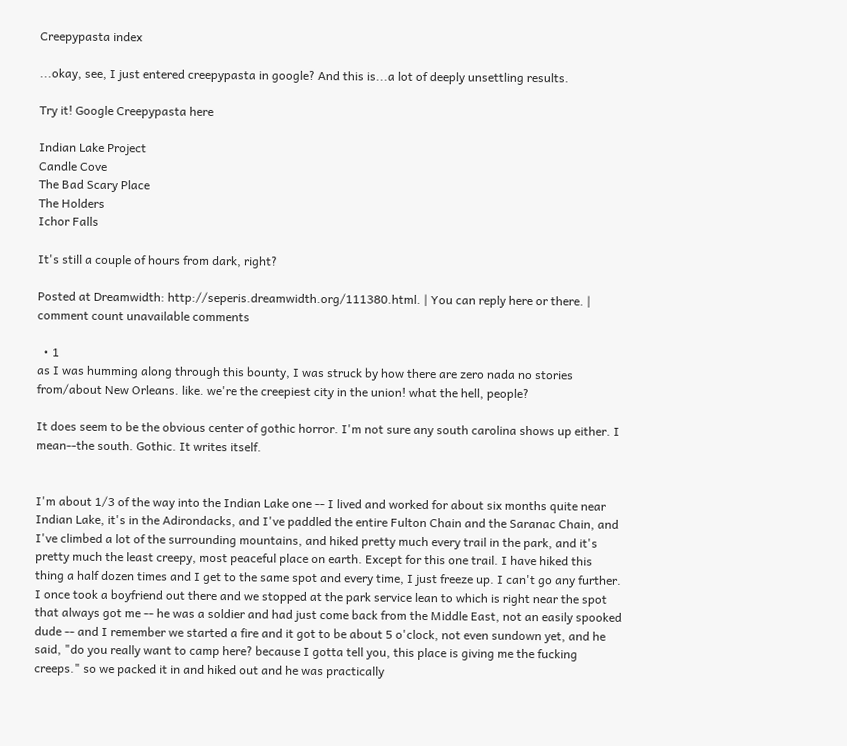Creepypasta index

...okay, see, I just entered creepypasta in google? And this is...a lot of deeply unsettling results.

Try it! Google Creepypasta here

Indian Lake Project
Candle Cove
The Bad Scary Place
The Holders
Ichor Falls

It's still a couple of hours from dark, right?

Posted at Dreamwidth: http://seperis.dreamwidth.org/111380.html. | You can reply here or there. | comment count unavailable comments

  • 1
as I was humming along through this bounty, I was struck by how there are zero nada no stories from/about New Orleans. like. we're the creepiest city in the union! what the hell, people?

It does seem to be the obvious center of gothic horror. I'm not sure any south carolina shows up either. I mean--the south. Gothic. It writes itself.


I'm about 1/3 of the way into the Indian Lake one -- I lived and worked for about six months quite near Indian Lake, it's in the Adirondacks, and I've paddled the entire Fulton Chain and the Saranac Chain, and I've climbed a lot of the surrounding mountains, and hiked pretty much every trail in the park, and it's pretty much the least creepy, most peaceful place on earth. Except for this one trail. I have hiked this thing a half dozen times and I get to the same spot and every time, I just freeze up. I can't go any further. I once took a boyfriend out there and we stopped at the park service lean to which is right near the spot that always got me -- he was a soldier and had just come back from the Middle East, not an easily spooked dude -- and I remember we started a fire and it got to be about 5 o'clock, not even sundown yet, and he said, "do you really want to camp here? because I gotta tell you, this place is giving me the fucking creeps." so we packed it in and hiked out and he was practically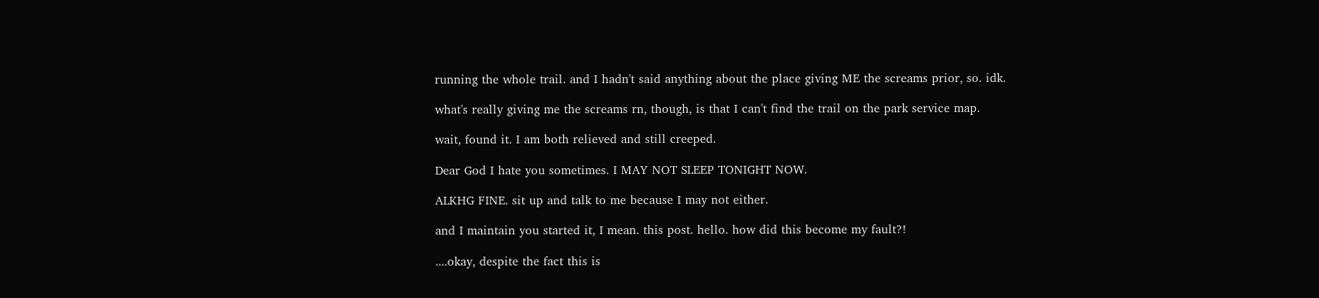running the whole trail. and I hadn't said anything about the place giving ME the screams prior, so. idk.

what's really giving me the screams rn, though, is that I can't find the trail on the park service map.

wait, found it. I am both relieved and still creeped.

Dear God I hate you sometimes. I MAY NOT SLEEP TONIGHT NOW.

ALKHG FINE. sit up and talk to me because I may not either.

and I maintain you started it, I mean. this post. hello. how did this become my fault?!

....okay, despite the fact this is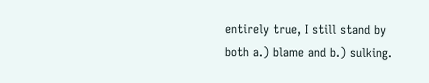entirely true, I still stand by both a.) blame and b.) sulking.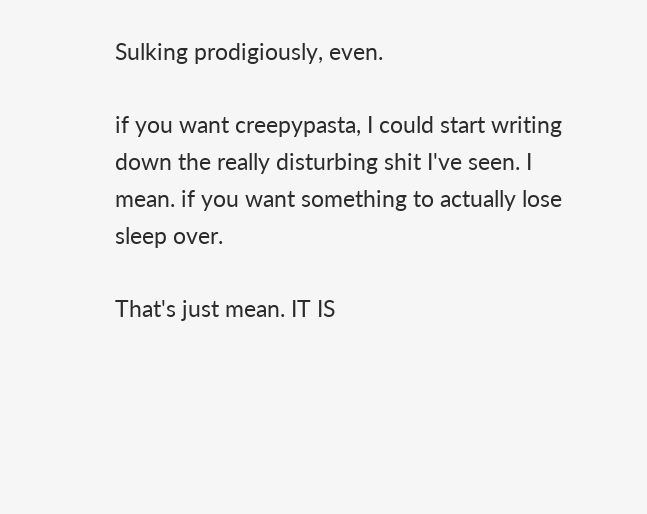Sulking prodigiously, even.

if you want creepypasta, I could start writing down the really disturbing shit I've seen. I mean. if you want something to actually lose sleep over.

That's just mean. IT IS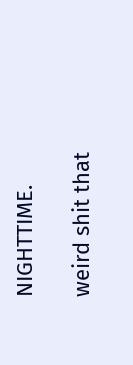NIGHTTIME.

weird shit that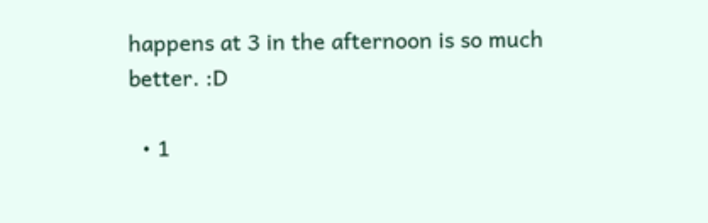happens at 3 in the afternoon is so much better. :D

  • 1